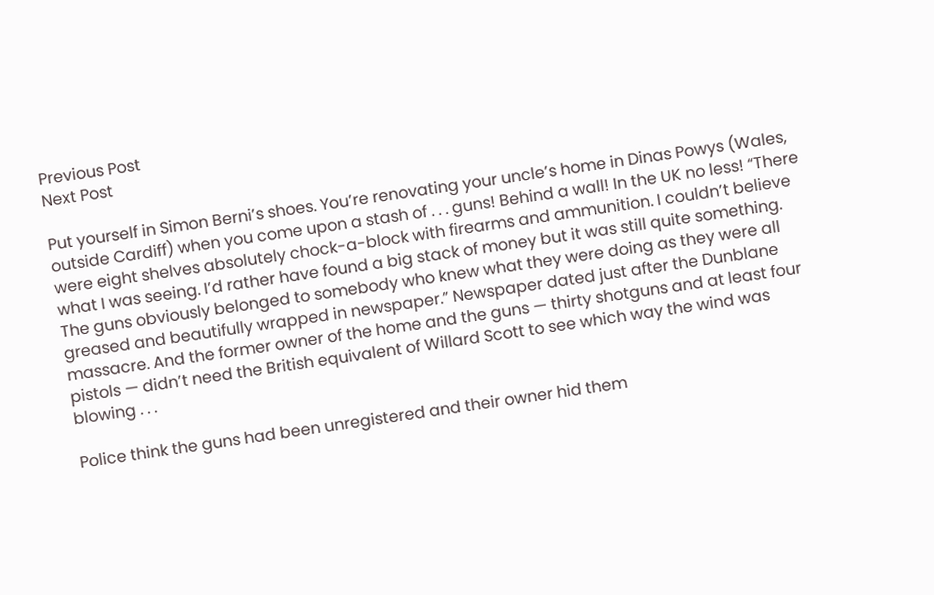Previous Post
Next Post

Put yourself in Simon Berni’s shoes. You’re renovating your uncle’s home in Dinas Powys (Wales, outside Cardiff) when you come upon a stash of . . . guns! Behind a wall! In the UK no less! “There were eight shelves absolutely chock-a-block with firearms and ammunition. I couldn’t believe what I was seeing. I’d rather have found a big stack of money but it was still quite something. The guns obviously belonged to somebody who knew what they were doing as they were all greased and beautifully wrapped in newspaper.” Newspaper dated just after the Dunblane massacre. And the former owner of the home and the guns — thirty shotguns and at least four pistols — didn’t need the British equivalent of Willard Scott to see which way the wind was blowing . . .

Police think the guns had been unregistered and their owner hid them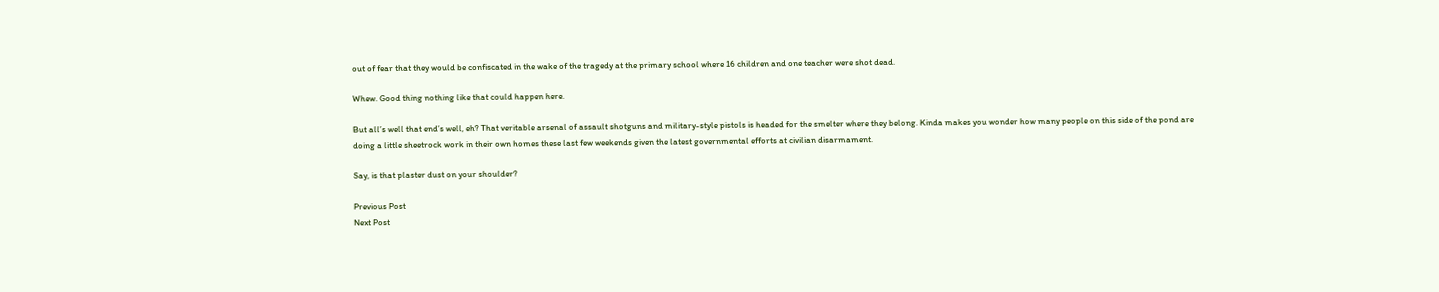out of fear that they would be confiscated in the wake of the tragedy at the primary school where 16 children and one teacher were shot dead.

Whew. Good thing nothing like that could happen here.

But all’s well that end’s well, eh? That veritable arsenal of assault shotguns and military-style pistols is headed for the smelter where they belong. Kinda makes you wonder how many people on this side of the pond are doing a little sheetrock work in their own homes these last few weekends given the latest governmental efforts at civilian disarmament.

Say, is that plaster dust on your shoulder?

Previous Post
Next Post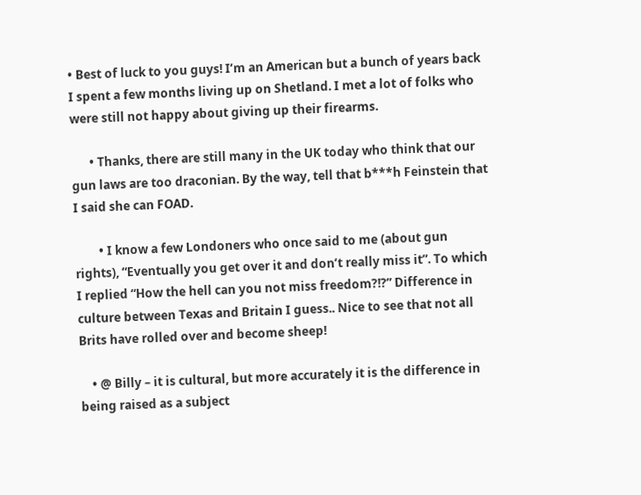• Best of luck to you guys! I’m an American but a bunch of years back I spent a few months living up on Shetland. I met a lot of folks who were still not happy about giving up their firearms.

      • Thanks, there are still many in the UK today who think that our gun laws are too draconian. By the way, tell that b***h Feinstein that I said she can FOAD.

        • I know a few Londoners who once said to me (about gun rights), “Eventually you get over it and don’t really miss it”. To which I replied “How the hell can you not miss freedom?!?” Difference in culture between Texas and Britain I guess.. Nice to see that not all Brits have rolled over and become sheep!

    • @ Billy – it is cultural, but more accurately it is the difference in being raised as a subject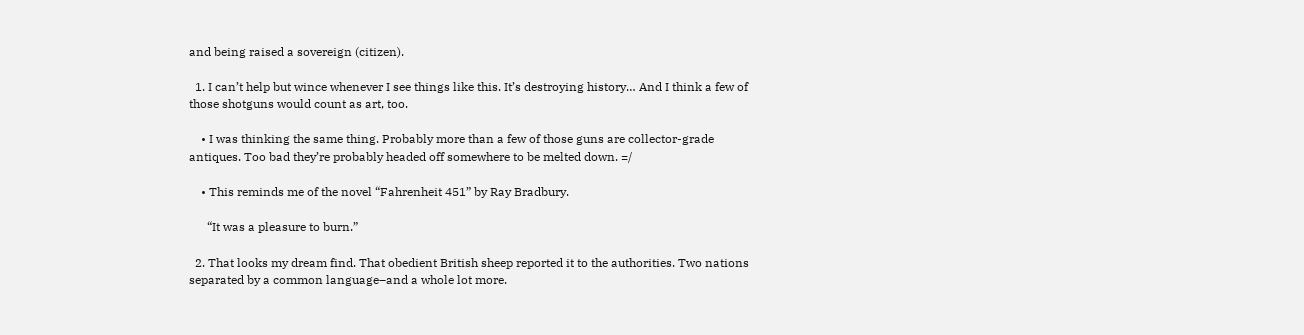and being raised a sovereign (citizen).

  1. I can’t help but wince whenever I see things like this. It’s destroying history… And I think a few of those shotguns would count as art, too.

    • I was thinking the same thing. Probably more than a few of those guns are collector-grade antiques. Too bad they’re probably headed off somewhere to be melted down. =/

    • This reminds me of the novel “Fahrenheit 451” by Ray Bradbury.

      “It was a pleasure to burn.”

  2. That looks my dream find. That obedient British sheep reported it to the authorities. Two nations separated by a common language–and a whole lot more.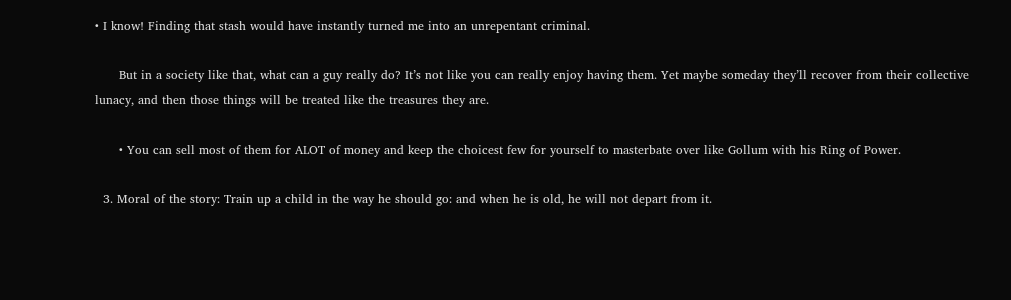• I know! Finding that stash would have instantly turned me into an unrepentant criminal.

      But in a society like that, what can a guy really do? It’s not like you can really enjoy having them. Yet maybe someday they’ll recover from their collective lunacy, and then those things will be treated like the treasures they are.

      • You can sell most of them for ALOT of money and keep the choicest few for yourself to masterbate over like Gollum with his Ring of Power.

  3. Moral of the story: Train up a child in the way he should go: and when he is old, he will not depart from it.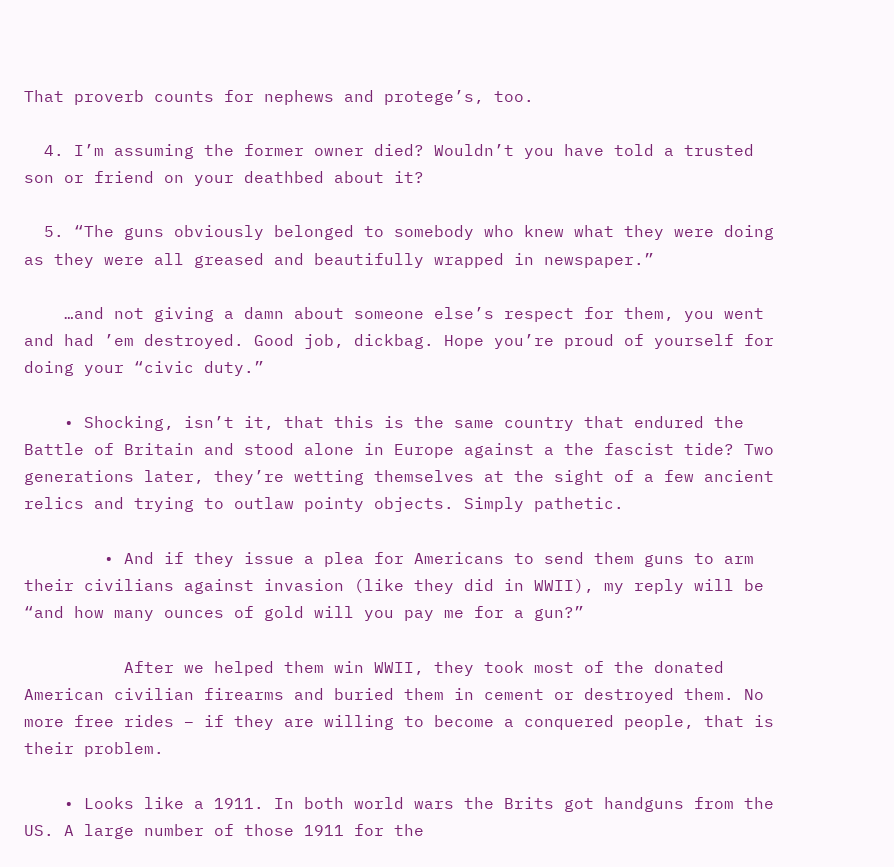That proverb counts for nephews and protege’s, too.

  4. I’m assuming the former owner died? Wouldn’t you have told a trusted son or friend on your deathbed about it?

  5. “The guns obviously belonged to somebody who knew what they were doing as they were all greased and beautifully wrapped in newspaper.”

    …and not giving a damn about someone else’s respect for them, you went and had ’em destroyed. Good job, dickbag. Hope you’re proud of yourself for doing your “civic duty.”

    • Shocking, isn’t it, that this is the same country that endured the Battle of Britain and stood alone in Europe against a the fascist tide? Two generations later, they’re wetting themselves at the sight of a few ancient relics and trying to outlaw pointy objects. Simply pathetic.

        • And if they issue a plea for Americans to send them guns to arm their civilians against invasion (like they did in WWII), my reply will be “and how many ounces of gold will you pay me for a gun?”

          After we helped them win WWII, they took most of the donated American civilian firearms and buried them in cement or destroyed them. No more free rides – if they are willing to become a conquered people, that is their problem.

    • Looks like a 1911. In both world wars the Brits got handguns from the US. A large number of those 1911 for the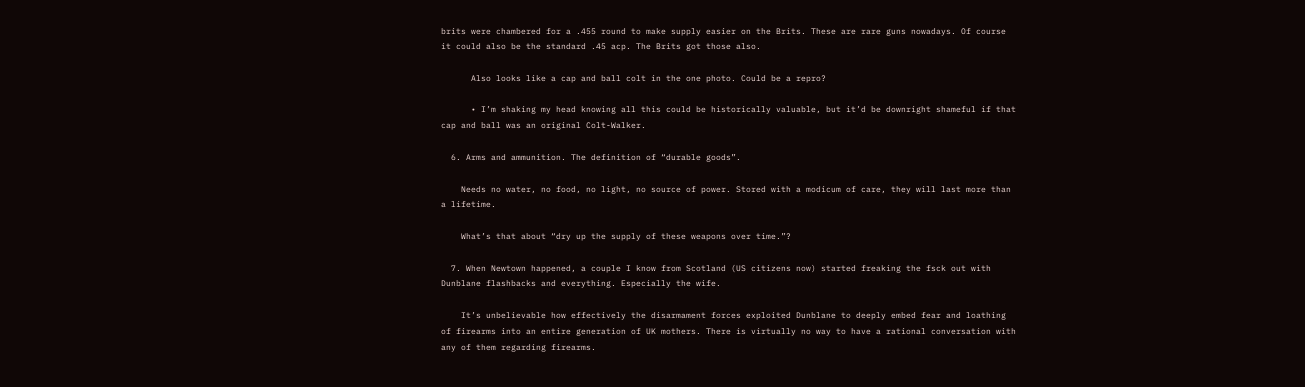brits were chambered for a .455 round to make supply easier on the Brits. These are rare guns nowadays. Of course it could also be the standard .45 acp. The Brits got those also.

      Also looks like a cap and ball colt in the one photo. Could be a repro?

      • I’m shaking my head knowing all this could be historically valuable, but it’d be downright shameful if that cap and ball was an original Colt-Walker.

  6. Arms and ammunition. The definition of “durable goods”.

    Needs no water, no food, no light, no source of power. Stored with a modicum of care, they will last more than a lifetime.

    What’s that about “dry up the supply of these weapons over time.”?

  7. When Newtown happened, a couple I know from Scotland (US citizens now) started freaking the fsck out with Dunblane flashbacks and everything. Especially the wife.

    It’s unbelievable how effectively the disarmament forces exploited Dunblane to deeply embed fear and loathing of firearms into an entire generation of UK mothers. There is virtually no way to have a rational conversation with any of them regarding firearms.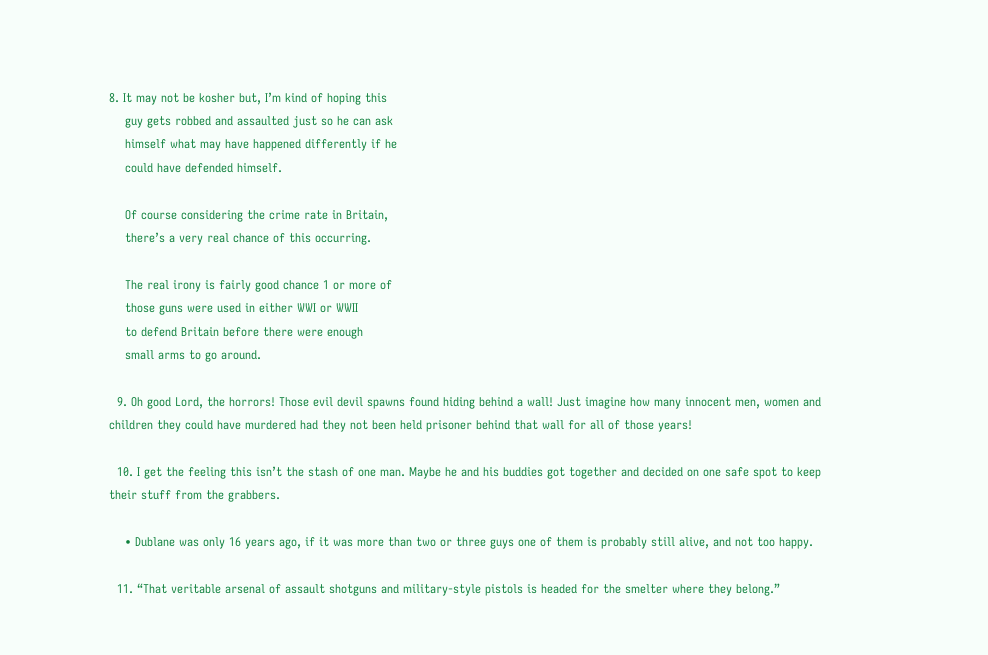8. It may not be kosher but, I’m kind of hoping this
    guy gets robbed and assaulted just so he can ask
    himself what may have happened differently if he
    could have defended himself.

    Of course considering the crime rate in Britain,
    there’s a very real chance of this occurring.

    The real irony is fairly good chance 1 or more of
    those guns were used in either WWI or WWII
    to defend Britain before there were enough
    small arms to go around.

  9. Oh good Lord, the horrors! Those evil devil spawns found hiding behind a wall! Just imagine how many innocent men, women and children they could have murdered had they not been held prisoner behind that wall for all of those years!

  10. I get the feeling this isn’t the stash of one man. Maybe he and his buddies got together and decided on one safe spot to keep their stuff from the grabbers.

    • Dublane was only 16 years ago, if it was more than two or three guys one of them is probably still alive, and not too happy.

  11. “That veritable arsenal of assault shotguns and military-style pistols is headed for the smelter where they belong.”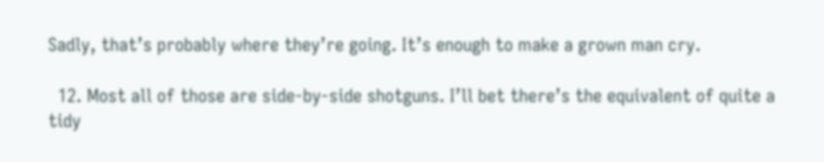Sadly, that’s probably where they’re going. It’s enough to make a grown man cry.

  12. Most all of those are side-by-side shotguns. I’ll bet there’s the equivalent of quite a tidy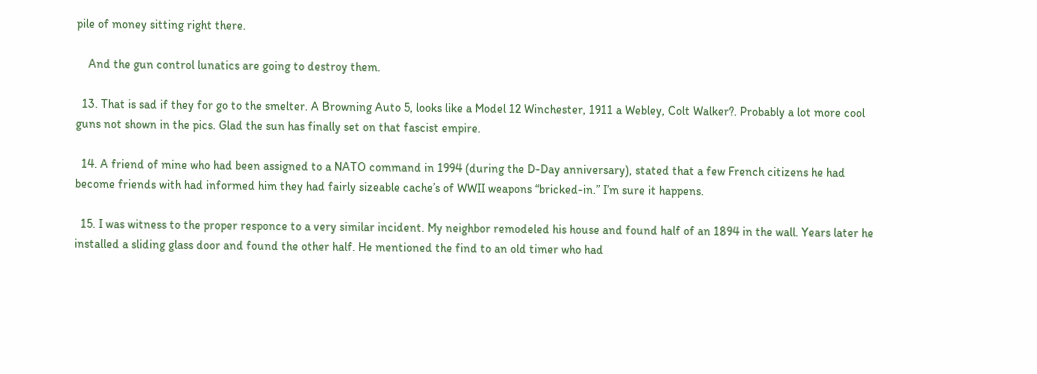pile of money sitting right there.

    And the gun control lunatics are going to destroy them.

  13. That is sad if they for go to the smelter. A Browning Auto 5, looks like a Model 12 Winchester, 1911 a Webley, Colt Walker?. Probably a lot more cool guns not shown in the pics. Glad the sun has finally set on that fascist empire.

  14. A friend of mine who had been assigned to a NATO command in 1994 (during the D-Day anniversary), stated that a few French citizens he had become friends with had informed him they had fairly sizeable cache’s of WWII weapons “bricked-in.” I’m sure it happens.

  15. I was witness to the proper responce to a very similar incident. My neighbor remodeled his house and found half of an 1894 in the wall. Years later he installed a sliding glass door and found the other half. He mentioned the find to an old timer who had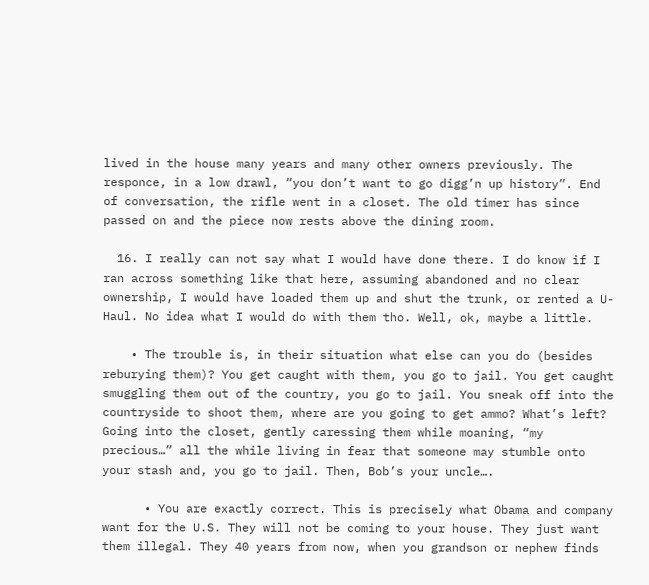lived in the house many years and many other owners previously. The responce, in a low drawl, “you don’t want to go digg’n up history”. End of conversation, the rifle went in a closet. The old timer has since passed on and the piece now rests above the dining room.

  16. I really can not say what I would have done there. I do know if I ran across something like that here, assuming abandoned and no clear ownership, I would have loaded them up and shut the trunk, or rented a U-Haul. No idea what I would do with them tho. Well, ok, maybe a little.

    • The trouble is, in their situation what else can you do (besides reburying them)? You get caught with them, you go to jail. You get caught smuggling them out of the country, you go to jail. You sneak off into the countryside to shoot them, where are you going to get ammo? What’s left? Going into the closet, gently caressing them while moaning, “my precious…” all the while living in fear that someone may stumble onto your stash and, you go to jail. Then, Bob’s your uncle….

      • You are exactly correct. This is precisely what Obama and company want for the U.S. They will not be coming to your house. They just want them illegal. They 40 years from now, when you grandson or nephew finds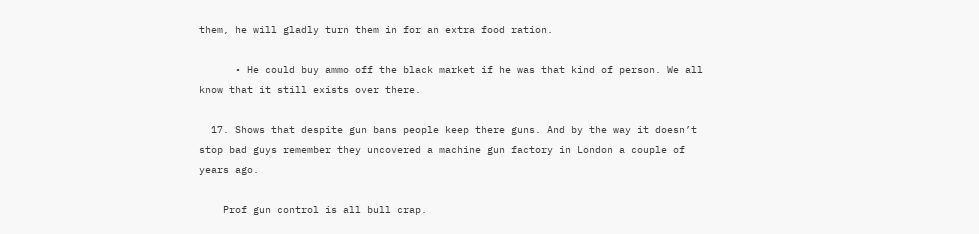them, he will gladly turn them in for an extra food ration.

      • He could buy ammo off the black market if he was that kind of person. We all know that it still exists over there.

  17. Shows that despite gun bans people keep there guns. And by the way it doesn’t stop bad guys remember they uncovered a machine gun factory in London a couple of years ago.

    Prof gun control is all bull crap.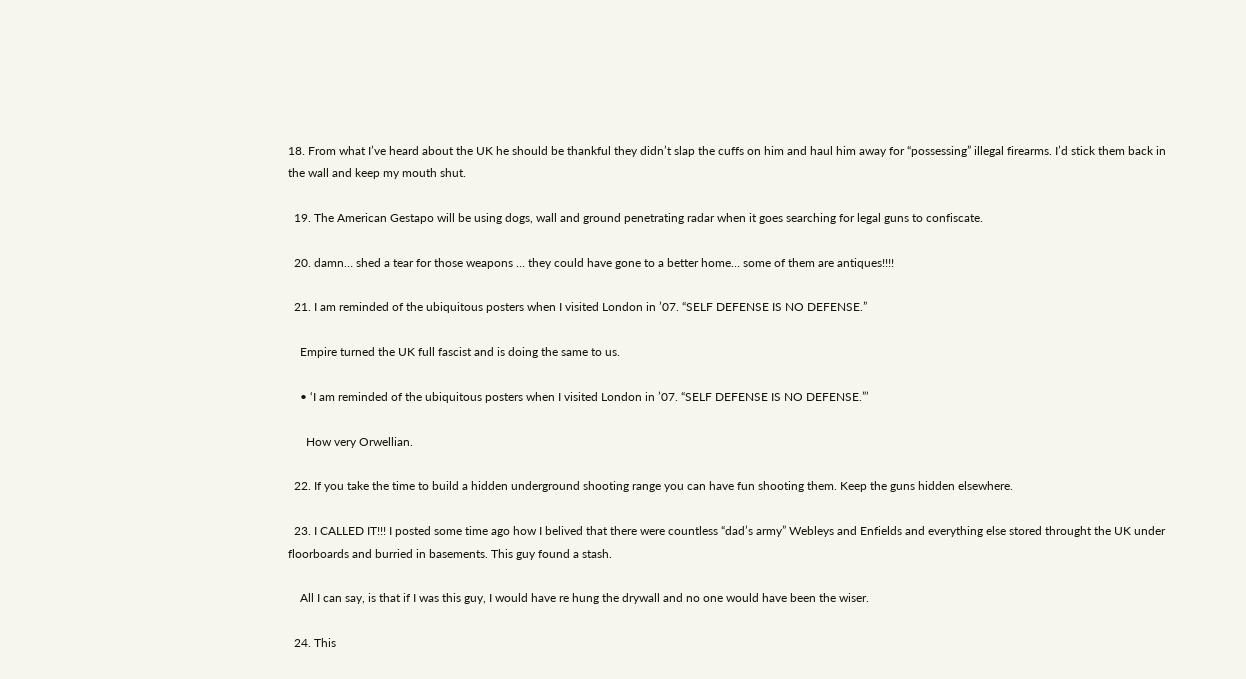18. From what I’ve heard about the UK he should be thankful they didn’t slap the cuffs on him and haul him away for “possessing” illegal firearms. I’d stick them back in the wall and keep my mouth shut.

  19. The American Gestapo will be using dogs, wall and ground penetrating radar when it goes searching for legal guns to confiscate.

  20. damn… shed a tear for those weapons … they could have gone to a better home… some of them are antiques!!!!

  21. I am reminded of the ubiquitous posters when I visited London in ’07. “SELF DEFENSE IS NO DEFENSE.”

    Empire turned the UK full fascist and is doing the same to us.

    • ‘I am reminded of the ubiquitous posters when I visited London in ’07. “SELF DEFENSE IS NO DEFENSE.”’

      How very Orwellian.

  22. If you take the time to build a hidden underground shooting range you can have fun shooting them. Keep the guns hidden elsewhere.

  23. I CALLED IT!!! I posted some time ago how I belived that there were countless “dad’s army” Webleys and Enfields and everything else stored throught the UK under floorboards and burried in basements. This guy found a stash.

    All I can say, is that if I was this guy, I would have re hung the drywall and no one would have been the wiser.

  24. This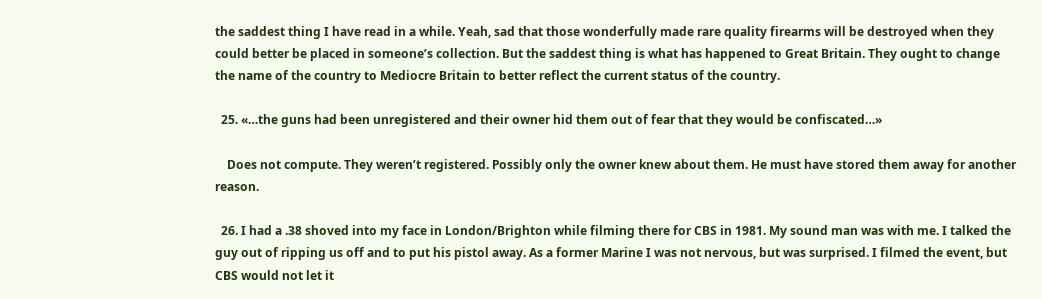the saddest thing I have read in a while. Yeah, sad that those wonderfully made rare quality firearms will be destroyed when they could better be placed in someone’s collection. But the saddest thing is what has happened to Great Britain. They ought to change the name of the country to Mediocre Britain to better reflect the current status of the country.

  25. «…the guns had been unregistered and their owner hid them out of fear that they would be confiscated…»

    Does not compute. They weren’t registered. Possibly only the owner knew about them. He must have stored them away for another reason.

  26. I had a .38 shoved into my face in London/Brighton while filming there for CBS in 1981. My sound man was with me. I talked the guy out of ripping us off and to put his pistol away. As a former Marine I was not nervous, but was surprised. I filmed the event, but CBS would not let it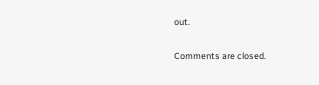out.

Comments are closed.